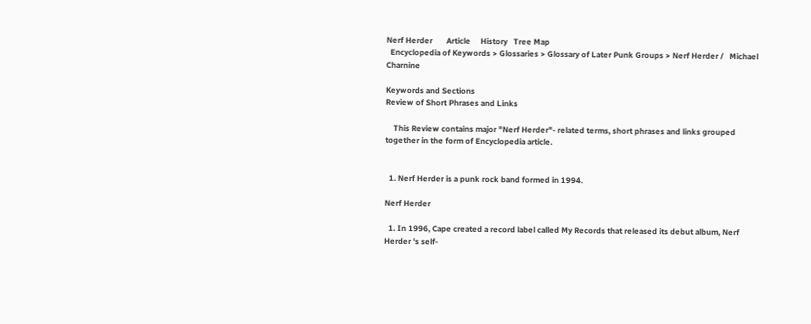Nerf Herder       Article     History   Tree Map
  Encyclopedia of Keywords > Glossaries > Glossary of Later Punk Groups > Nerf Herder /   Michael Charnine

Keywords and Sections
Review of Short Phrases and Links

    This Review contains major "Nerf Herder"- related terms, short phrases and links grouped together in the form of Encyclopedia article.


  1. Nerf Herder is a punk rock band formed in 1994.

Nerf Herder

  1. In 1996, Cape created a record label called My Records that released its debut album, Nerf Herder 's self-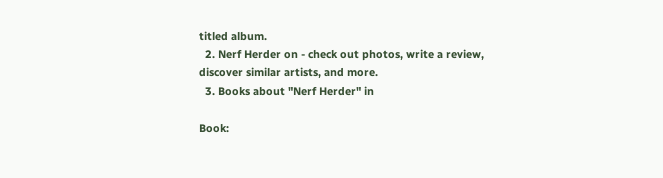titled album.
  2. Nerf Herder on - check out photos, write a review, discover similar artists, and more.
  3. Books about "Nerf Herder" in

Book: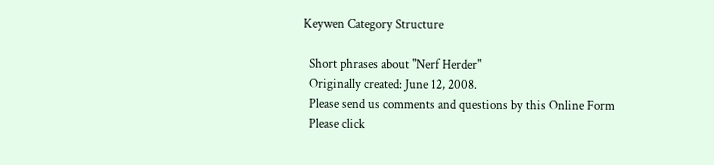Keywen Category Structure

  Short phrases about "Nerf Herder"
  Originally created: June 12, 2008.
  Please send us comments and questions by this Online Form
  Please click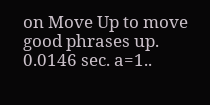on Move Up to move good phrases up.
0.0146 sec. a=1..